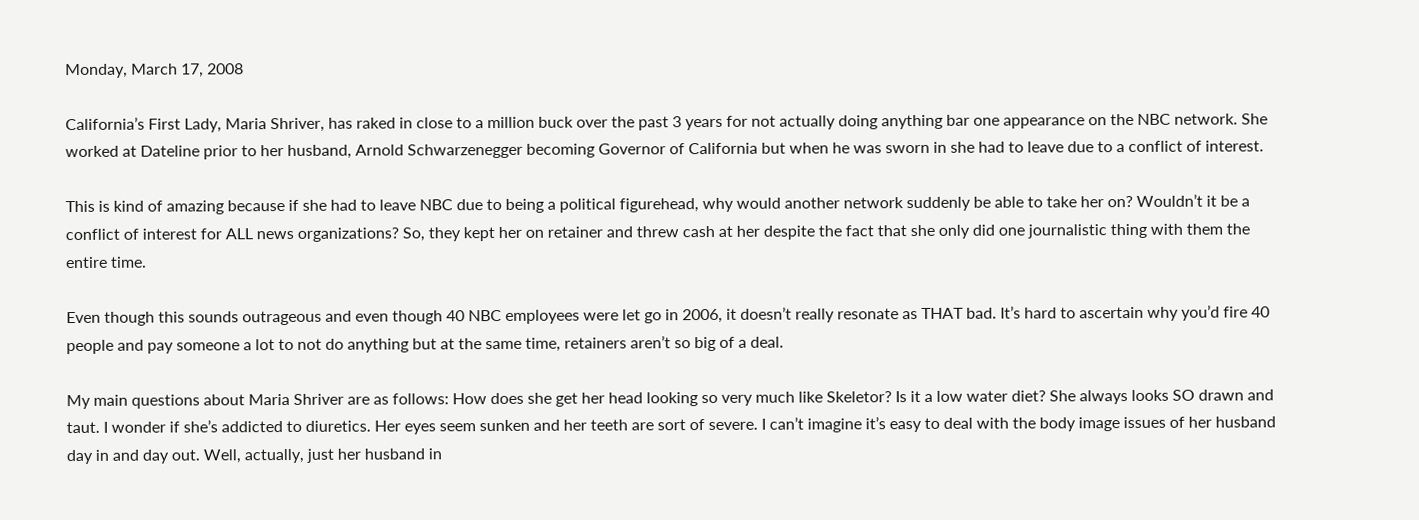Monday, March 17, 2008

California’s First Lady, Maria Shriver, has raked in close to a million buck over the past 3 years for not actually doing anything bar one appearance on the NBC network. She worked at Dateline prior to her husband, Arnold Schwarzenegger becoming Governor of California but when he was sworn in she had to leave due to a conflict of interest.

This is kind of amazing because if she had to leave NBC due to being a political figurehead, why would another network suddenly be able to take her on? Wouldn’t it be a conflict of interest for ALL news organizations? So, they kept her on retainer and threw cash at her despite the fact that she only did one journalistic thing with them the entire time.

Even though this sounds outrageous and even though 40 NBC employees were let go in 2006, it doesn’t really resonate as THAT bad. It’s hard to ascertain why you’d fire 40 people and pay someone a lot to not do anything but at the same time, retainers aren’t so big of a deal.

My main questions about Maria Shriver are as follows: How does she get her head looking so very much like Skeletor? Is it a low water diet? She always looks SO drawn and taut. I wonder if she’s addicted to diuretics. Her eyes seem sunken and her teeth are sort of severe. I can’t imagine it’s easy to deal with the body image issues of her husband day in and day out. Well, actually, just her husband in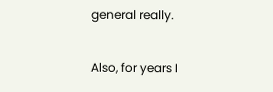general really.

Also, for years I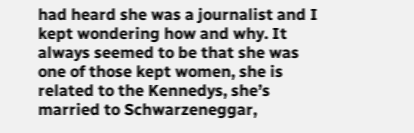had heard she was a journalist and I kept wondering how and why. It always seemed to be that she was one of those kept women, she is related to the Kennedys, she’s married to Schwarzeneggar,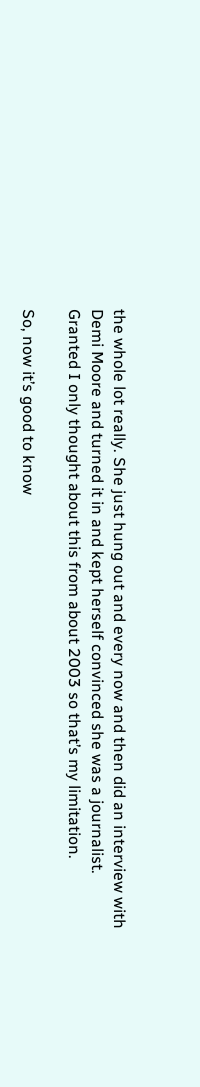the whole lot really. She just hung out and every now and then did an interview with Demi Moore and turned it in and kept herself convinced she was a journalist. Granted I only thought about this from about 2003 so that’s my limitation.

So, now it’s good to know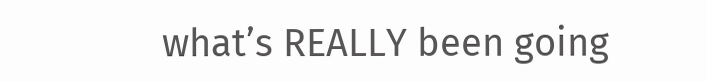what’s REALLY been going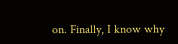on. Finally, I know why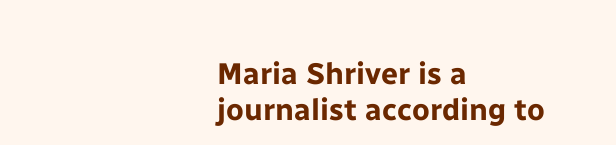Maria Shriver is a journalist according to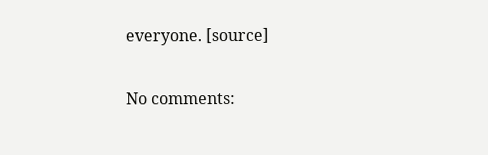everyone. [source]

No comments: